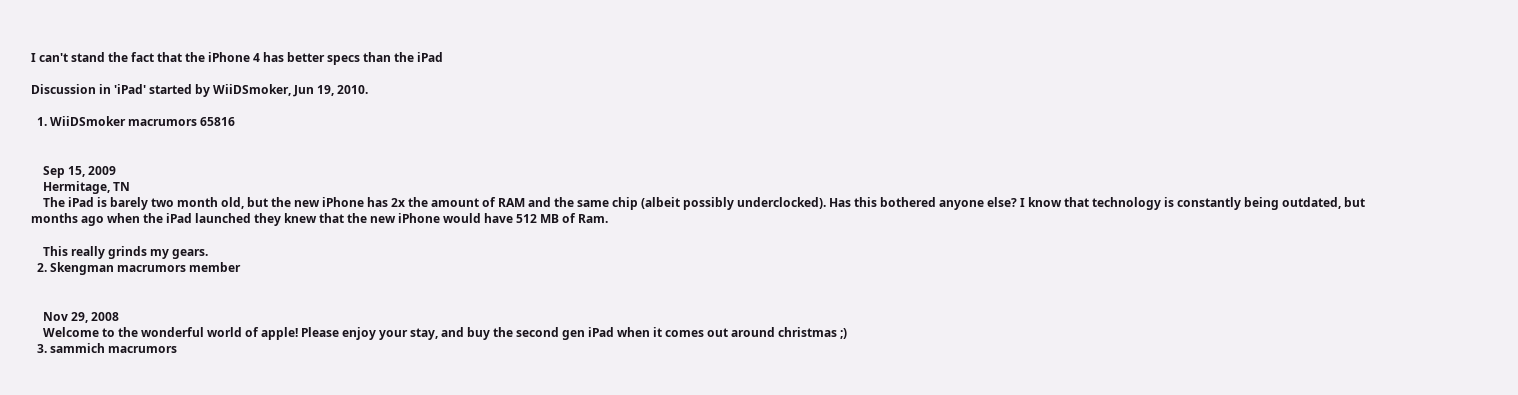I can't stand the fact that the iPhone 4 has better specs than the iPad

Discussion in 'iPad' started by WiiDSmoker, Jun 19, 2010.

  1. WiiDSmoker macrumors 65816


    Sep 15, 2009
    Hermitage, TN
    The iPad is barely two month old, but the new iPhone has 2x the amount of RAM and the same chip (albeit possibly underclocked). Has this bothered anyone else? I know that technology is constantly being outdated, but months ago when the iPad launched they knew that the new iPhone would have 512 MB of Ram.

    This really grinds my gears.
  2. Skengman macrumors member


    Nov 29, 2008
    Welcome to the wonderful world of apple! Please enjoy your stay, and buy the second gen iPad when it comes out around christmas ;)
  3. sammich macrumors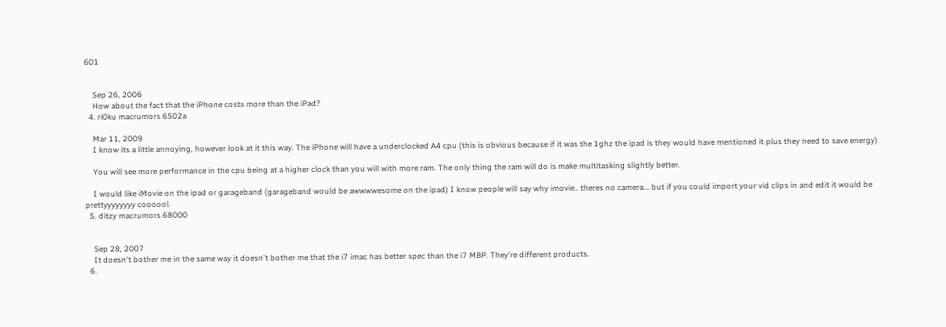601


    Sep 26, 2006
    How about the fact that the iPhone costs more than the iPad?
  4. ri0ku macrumors 6502a

    Mar 11, 2009
    I know its a little annoying, however look at it this way. The iPhone will have a underclocked A4 cpu (this is obvious because if it was the 1ghz the ipad is they would have mentioned it plus they need to save energy)

    You will see more performance in the cpu being at a higher clock than you will with more ram. The only thing the ram will do is make multitasking slightly better.

    I would like iMovie on the ipad or garageband (garageband would be awwwwesome on the ipad) I know people will say why imovie.. theres no camera... but if you could import your vid clips in and edit it would be prettyyyyyyyy coooool.
  5. ditzy macrumors 68000


    Sep 28, 2007
    It doesn't bother me in the same way it doesn't bother me that the i7 imac has better spec than the i7 MBP. They're different products.
  6.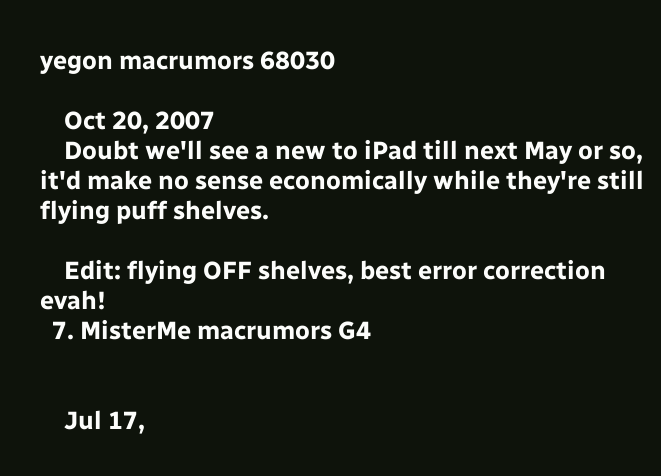yegon macrumors 68030

    Oct 20, 2007
    Doubt we'll see a new to iPad till next May or so, it'd make no sense economically while they're still flying puff shelves.

    Edit: flying OFF shelves, best error correction evah!
  7. MisterMe macrumors G4


    Jul 17,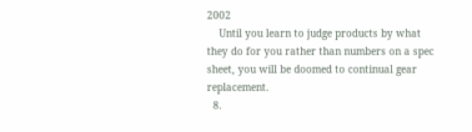2002
    Until you learn to judge products by what they do for you rather than numbers on a spec sheet, you will be doomed to continual gear replacement.
  8.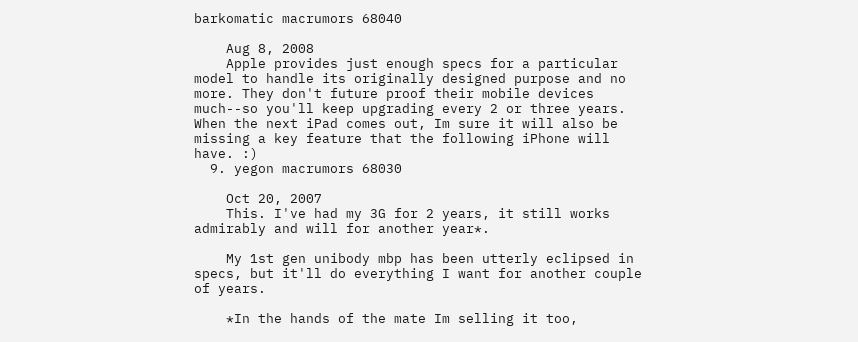barkomatic macrumors 68040

    Aug 8, 2008
    Apple provides just enough specs for a particular model to handle its originally designed purpose and no more. They don't future proof their mobile devices much--so you'll keep upgrading every 2 or three years. When the next iPad comes out, Im sure it will also be missing a key feature that the following iPhone will have. :)
  9. yegon macrumors 68030

    Oct 20, 2007
    This. I've had my 3G for 2 years, it still works admirably and will for another year*.

    My 1st gen unibody mbp has been utterly eclipsed in specs, but it'll do everything I want for another couple of years.

    *In the hands of the mate Im selling it too,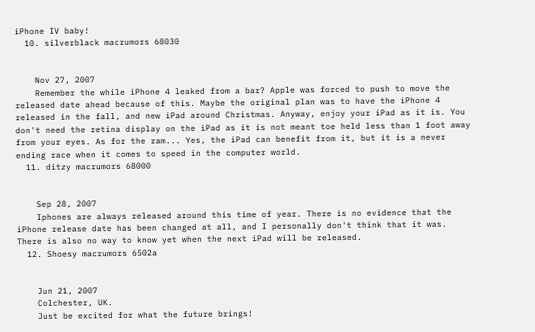iPhone IV baby!
  10. silverblack macrumors 68030


    Nov 27, 2007
    Remember the while iPhone 4 leaked from a bar? Apple was forced to push to move the released date ahead because of this. Maybe the original plan was to have the iPhone 4 released in the fall, and new iPad around Christmas. Anyway, enjoy your iPad as it is. You don't need the retina display on the iPad as it is not meant toe held less than 1 foot away from your eyes. As for the ram... Yes, the iPad can benefit from it, but it is a never ending race when it comes to speed in the computer world.
  11. ditzy macrumors 68000


    Sep 28, 2007
    Iphones are always released around this time of year. There is no evidence that the iPhone release date has been changed at all, and I personally don't think that it was. There is also no way to know yet when the next iPad will be released.
  12. Shoesy macrumors 6502a


    Jun 21, 2007
    Colchester, UK.
    Just be excited for what the future brings!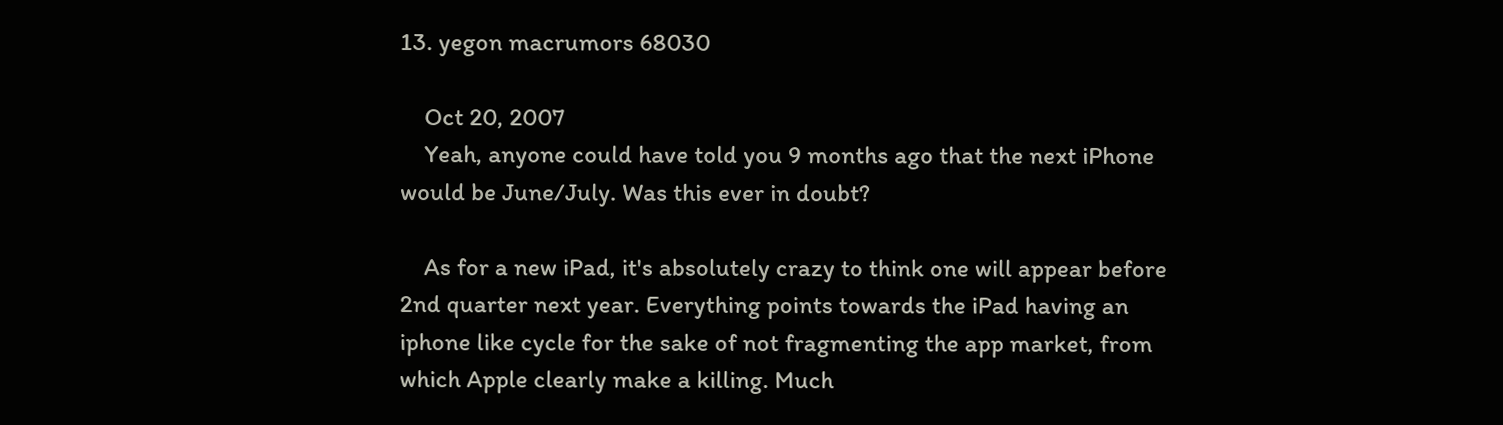13. yegon macrumors 68030

    Oct 20, 2007
    Yeah, anyone could have told you 9 months ago that the next iPhone would be June/July. Was this ever in doubt?

    As for a new iPad, it's absolutely crazy to think one will appear before 2nd quarter next year. Everything points towards the iPad having an iphone like cycle for the sake of not fragmenting the app market, from which Apple clearly make a killing. Much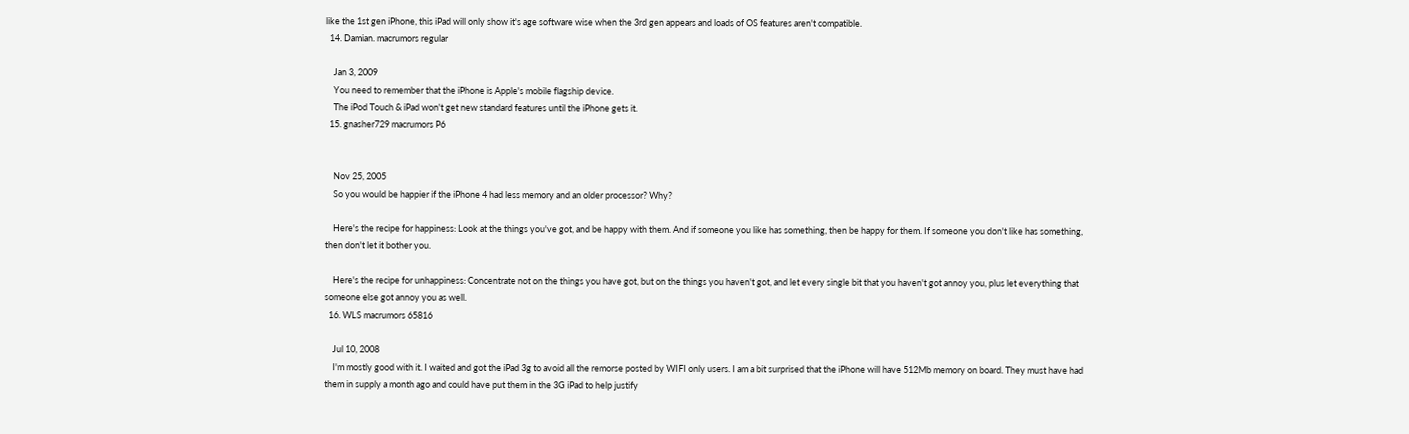like the 1st gen iPhone, this iPad will only show it's age software wise when the 3rd gen appears and loads of OS features aren't compatible.
  14. Damian. macrumors regular

    Jan 3, 2009
    You need to remember that the iPhone is Apple's mobile flagship device.
    The iPod Touch & iPad won't get new standard features until the iPhone gets it.
  15. gnasher729 macrumors P6


    Nov 25, 2005
    So you would be happier if the iPhone 4 had less memory and an older processor? Why?

    Here's the recipe for happiness: Look at the things you've got, and be happy with them. And if someone you like has something, then be happy for them. If someone you don't like has something, then don't let it bother you.

    Here's the recipe for unhappiness: Concentrate not on the things you have got, but on the things you haven't got, and let every single bit that you haven't got annoy you, plus let everything that someone else got annoy you as well.
  16. WLS macrumors 65816

    Jul 10, 2008
    I'm mostly good with it. I waited and got the iPad 3g to avoid all the remorse posted by WIFI only users. I am a bit surprised that the iPhone will have 512Mb memory on board. They must have had them in supply a month ago and could have put them in the 3G iPad to help justify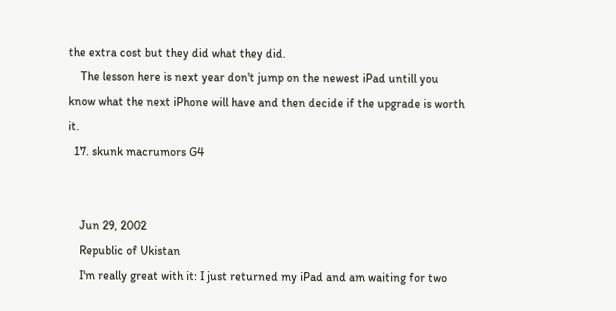the extra cost but they did what they did.
    The lesson here is next year don't jump on the newest iPad untill you know what the next iPhone will have and then decide if the upgrade is worth it.
  17. skunk macrumors G4


    Jun 29, 2002
    Republic of Ukistan
    I'm really great with it: I just returned my iPad and am waiting for two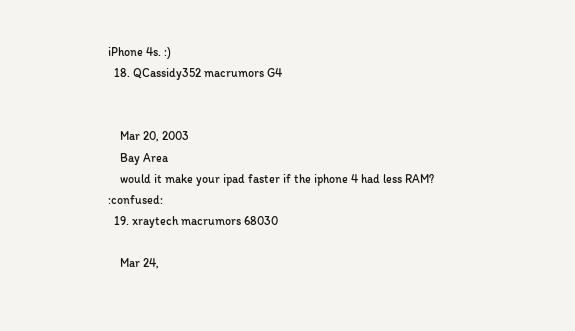iPhone 4s. :)
  18. QCassidy352 macrumors G4


    Mar 20, 2003
    Bay Area
    would it make your ipad faster if the iphone 4 had less RAM? :confused:
  19. xraytech macrumors 68030

    Mar 24,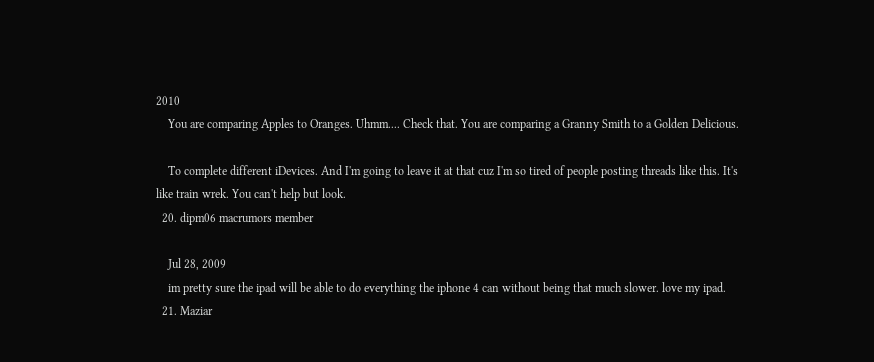2010
    You are comparing Apples to Oranges. Uhmm.... Check that. You are comparing a Granny Smith to a Golden Delicious.

    To complete different iDevices. And I'm going to leave it at that cuz I'm so tired of people posting threads like this. It's like train wrek. You can't help but look.
  20. dipm06 macrumors member

    Jul 28, 2009
    im pretty sure the ipad will be able to do everything the iphone 4 can without being that much slower. love my ipad.
  21. Maziar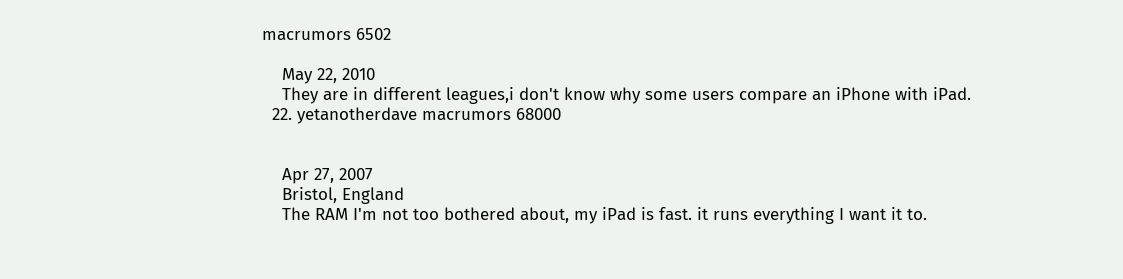macrumors 6502

    May 22, 2010
    They are in different leagues,i don't know why some users compare an iPhone with iPad.
  22. yetanotherdave macrumors 68000


    Apr 27, 2007
    Bristol, England
    The RAM I'm not too bothered about, my iPad is fast. it runs everything I want it to.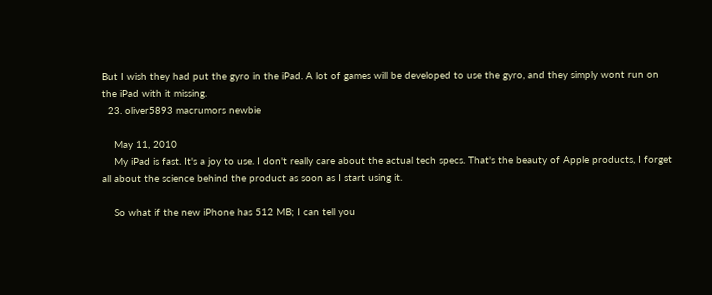But I wish they had put the gyro in the iPad. A lot of games will be developed to use the gyro, and they simply wont run on the iPad with it missing.
  23. oliver5893 macrumors newbie

    May 11, 2010
    My iPad is fast. It's a joy to use. I don't really care about the actual tech specs. That's the beauty of Apple products, I forget all about the science behind the product as soon as I start using it.

    So what if the new iPhone has 512 MB; I can tell you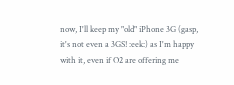now, I'll keep my "old" iPhone 3G (gasp, it's not even a 3GS! :eek:) as I'm happy with it, even if O2 are offering me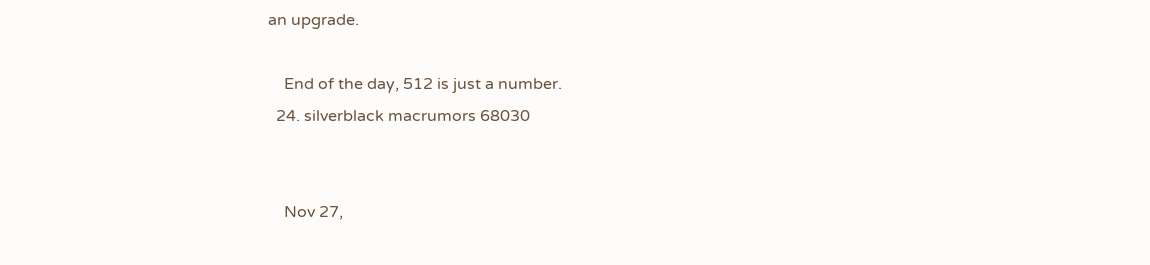an upgrade.

    End of the day, 512 is just a number.
  24. silverblack macrumors 68030


    Nov 27,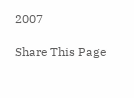2007

Share This Page